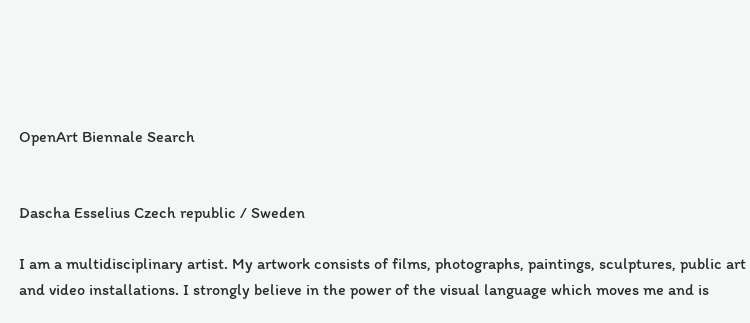OpenArt Biennale Search


Dascha Esselius Czech republic / Sweden

I am a multidisciplinary artist. My artwork consists of films, photographs, paintings, sculptures, public art and video installations. I strongly believe in the power of the visual language which moves me and is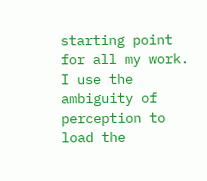starting point for all my work. I use the ambiguity of perception to load the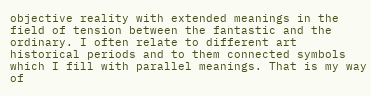objective reality with extended meanings in the field of tension between the fantastic and the ordinary. I often relate to different art historical periods and to them connected symbols which I fill with parallel meanings. That is my way of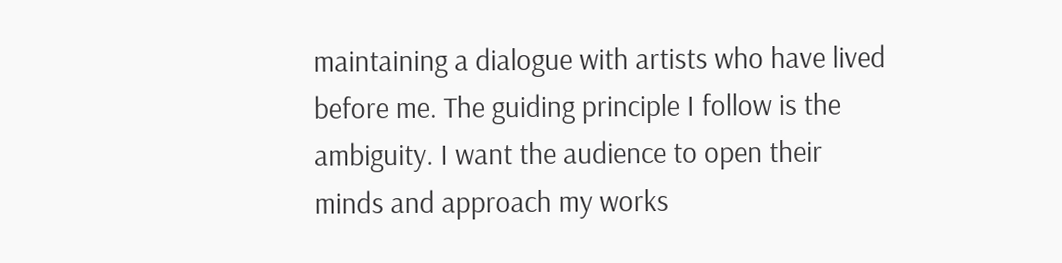maintaining a dialogue with artists who have lived before me. The guiding principle I follow is the ambiguity. I want the audience to open their minds and approach my works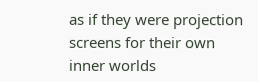as if they were projection screens for their own inner worlds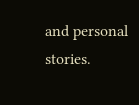and personal stories.